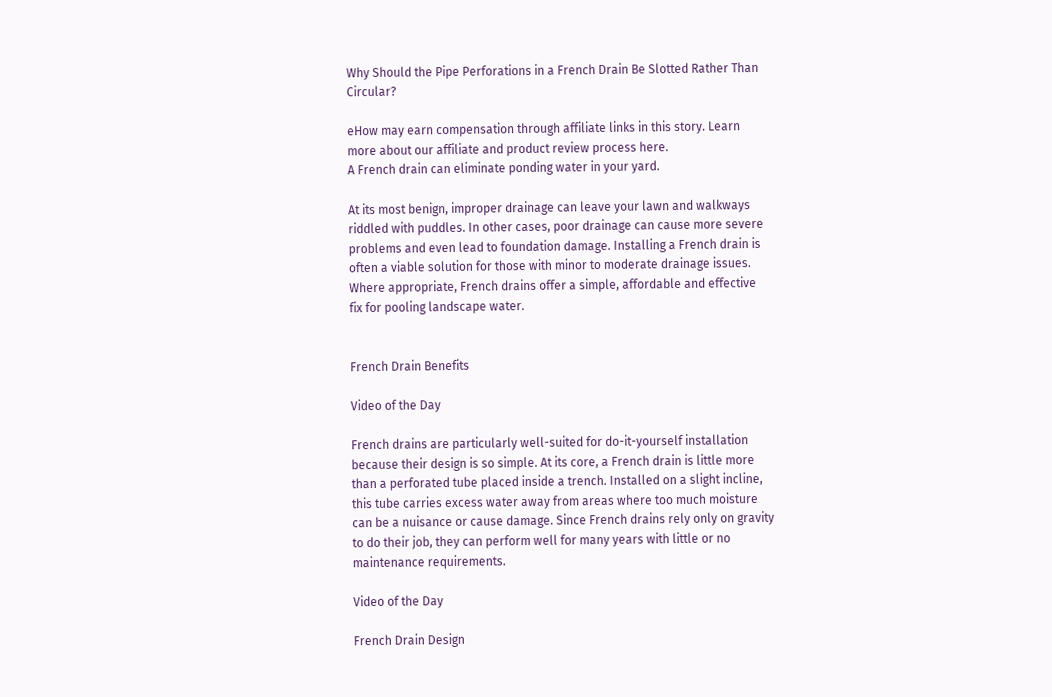Why Should the Pipe Perforations in a French Drain Be Slotted Rather Than Circular?

eHow may earn compensation through affiliate links in this story. Learn more about our affiliate and product review process here.
A French drain can eliminate ponding water in your yard.

At its most benign, improper drainage can leave your lawn and walkways riddled with puddles. In other cases, poor drainage can cause more severe problems and even lead to foundation damage. Installing a French drain is often a viable solution for those with minor to moderate drainage issues. Where appropriate, French drains offer a simple, affordable and effective fix for pooling landscape water.


French Drain Benefits

Video of the Day

French drains are particularly well-suited for do-it-yourself installation because their design is so simple. At its core, a French drain is little more than a perforated tube placed inside a trench. Installed on a slight incline, this tube carries excess water away from areas where too much moisture can be a nuisance or cause damage. Since French drains rely only on gravity to do their job, they can perform well for many years with little or no maintenance requirements.

Video of the Day

French Drain Design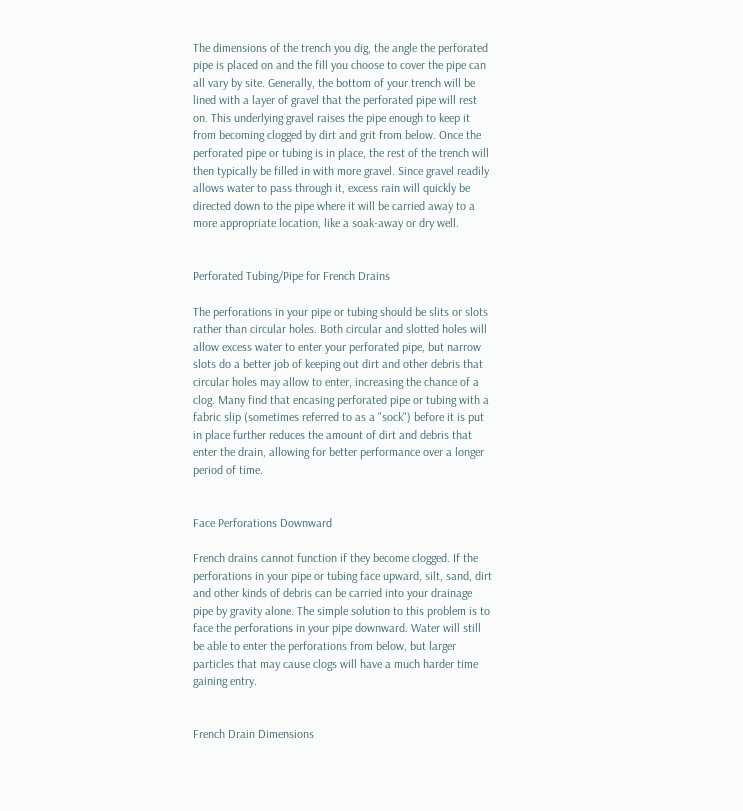The dimensions of the trench you dig, the angle the perforated pipe is placed on and the fill you choose to cover the pipe can all vary by site. Generally, the bottom of your trench will be lined with a layer of gravel that the perforated pipe will rest on. This underlying gravel raises the pipe enough to keep it from becoming clogged by dirt and grit from below. Once the perforated pipe or tubing is in place, the rest of the trench will then typically be filled in with more gravel. Since gravel readily allows water to pass through it, excess rain will quickly be directed down to the pipe where it will be carried away to a more appropriate location, like a soak-away or dry well.


Perforated Tubing/Pipe for French Drains

The perforations in your pipe or tubing should be slits or slots rather than circular holes. Both circular and slotted holes will allow excess water to enter your perforated pipe, but narrow slots do a better job of keeping out dirt and other debris that circular holes may allow to enter, increasing the chance of a clog. Many find that encasing perforated pipe or tubing with a fabric slip (sometimes referred to as a "sock") before it is put in place further reduces the amount of dirt and debris that enter the drain, allowing for better performance over a longer period of time.


Face Perforations Downward

French drains cannot function if they become clogged. If the perforations in your pipe or tubing face upward, silt, sand, dirt and other kinds of debris can be carried into your drainage pipe by gravity alone. The simple solution to this problem is to face the perforations in your pipe downward. Water will still be able to enter the perforations from below, but larger particles that may cause clogs will have a much harder time gaining entry.


French Drain Dimensions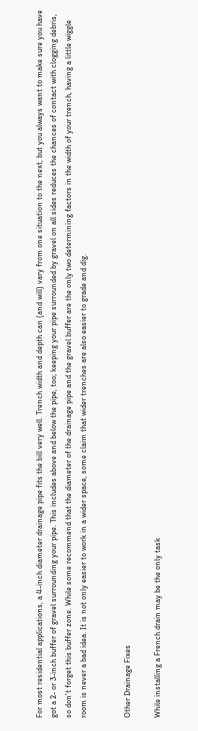For most residential applications, a 4-inch diameter drainage pipe fits the bill very well. Trench width and depth can (and will) vary from one situation to the next, but you always want to make sure you have got a 2- or 3-inch buffer of gravel surrounding your pipe. This includes above and below the pipe, too; keeping your pipe surrounded by gravel on all sides reduces the chances of contact with clogging debris, so don't forget this buffer zone. While some recommend that the diameter of the drainage pipe and the gravel buffer are the only two determining factors in the width of your trench, having a little wiggle room is never a bad idea. It is not only easier to work in a wider space, some claim that wider trenches are also easier to grade and dig.


Other Drainage Fixes

While installing a French drain may be the only task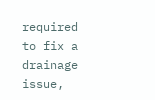required to fix a drainage issue,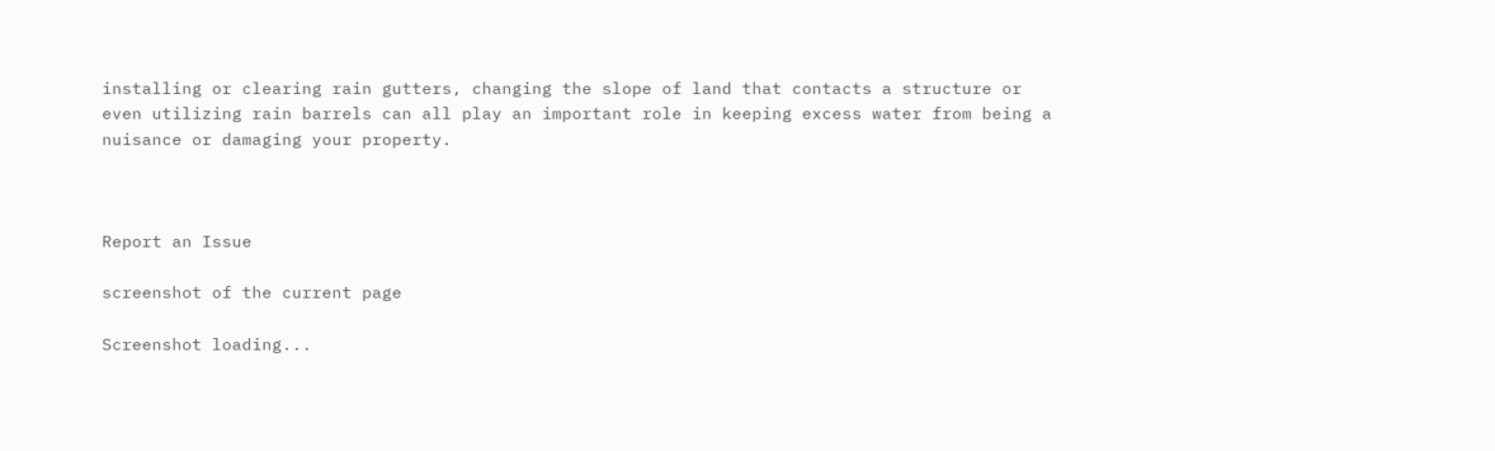installing or clearing rain gutters, changing the slope of land that contacts a structure or even utilizing rain barrels can all play an important role in keeping excess water from being a nuisance or damaging your property.



Report an Issue

screenshot of the current page

Screenshot loading...